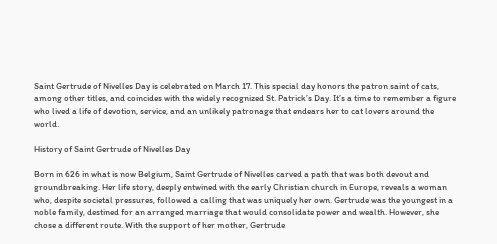Saint Gertrude of Nivelles Day is celebrated on March 17. This special day honors the patron saint of cats, among other titles, and coincides with the widely recognized St. Patrick’s Day. It’s a time to remember a figure who lived a life of devotion, service, and an unlikely patronage that endears her to cat lovers around the world.

History of Saint Gertrude of Nivelles Day

Born in 626 in what is now Belgium, Saint Gertrude of Nivelles carved a path that was both devout and groundbreaking. Her life story, deeply entwined with the early Christian church in Europe, reveals a woman who, despite societal pressures, followed a calling that was uniquely her own. Gertrude was the youngest in a noble family, destined for an arranged marriage that would consolidate power and wealth. However, she chose a different route. With the support of her mother, Gertrude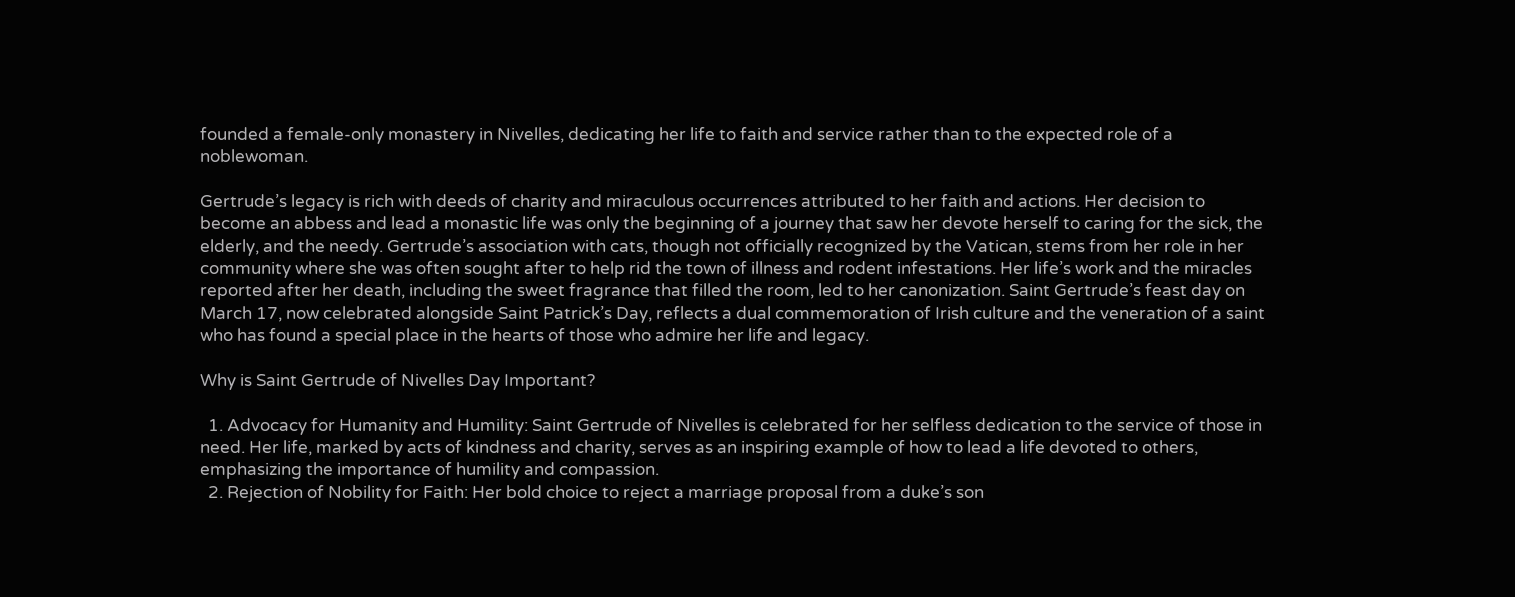founded a female-only monastery in Nivelles, dedicating her life to faith and service rather than to the expected role of a noblewoman.

Gertrude’s legacy is rich with deeds of charity and miraculous occurrences attributed to her faith and actions. Her decision to become an abbess and lead a monastic life was only the beginning of a journey that saw her devote herself to caring for the sick, the elderly, and the needy. Gertrude’s association with cats, though not officially recognized by the Vatican, stems from her role in her community where she was often sought after to help rid the town of illness and rodent infestations. Her life’s work and the miracles reported after her death, including the sweet fragrance that filled the room, led to her canonization. Saint Gertrude’s feast day on March 17, now celebrated alongside Saint Patrick’s Day, reflects a dual commemoration of Irish culture and the veneration of a saint who has found a special place in the hearts of those who admire her life and legacy.

Why is Saint Gertrude of Nivelles Day Important?

  1. Advocacy for Humanity and Humility: Saint Gertrude of Nivelles is celebrated for her selfless dedication to the service of those in need. Her life, marked by acts of kindness and charity, serves as an inspiring example of how to lead a life devoted to others, emphasizing the importance of humility and compassion.
  2. Rejection of Nobility for Faith: Her bold choice to reject a marriage proposal from a duke’s son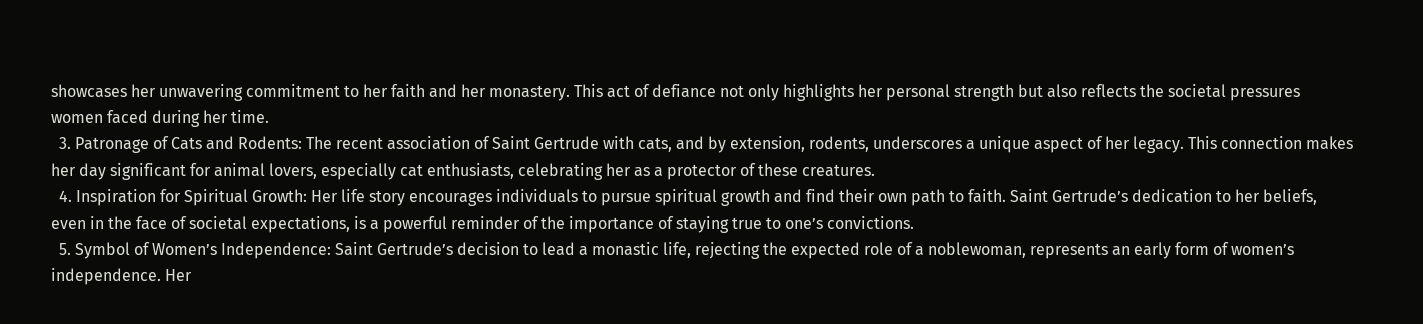showcases her unwavering commitment to her faith and her monastery. This act of defiance not only highlights her personal strength but also reflects the societal pressures women faced during her time.
  3. Patronage of Cats and Rodents: The recent association of Saint Gertrude with cats, and by extension, rodents, underscores a unique aspect of her legacy. This connection makes her day significant for animal lovers, especially cat enthusiasts, celebrating her as a protector of these creatures.
  4. Inspiration for Spiritual Growth: Her life story encourages individuals to pursue spiritual growth and find their own path to faith. Saint Gertrude’s dedication to her beliefs, even in the face of societal expectations, is a powerful reminder of the importance of staying true to one’s convictions.
  5. Symbol of Women’s Independence: Saint Gertrude’s decision to lead a monastic life, rejecting the expected role of a noblewoman, represents an early form of women’s independence. Her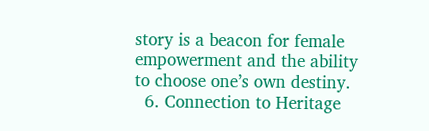story is a beacon for female empowerment and the ability to choose one’s own destiny.
  6. Connection to Heritage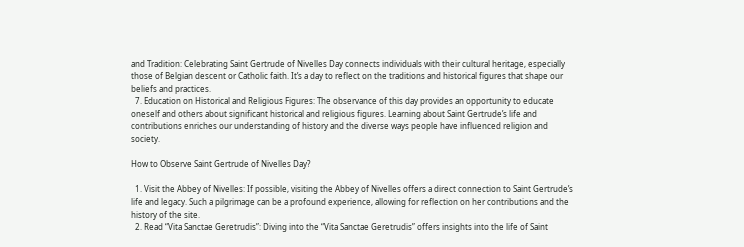and Tradition: Celebrating Saint Gertrude of Nivelles Day connects individuals with their cultural heritage, especially those of Belgian descent or Catholic faith. It’s a day to reflect on the traditions and historical figures that shape our beliefs and practices.
  7. Education on Historical and Religious Figures: The observance of this day provides an opportunity to educate oneself and others about significant historical and religious figures. Learning about Saint Gertrude’s life and contributions enriches our understanding of history and the diverse ways people have influenced religion and society.

How to Observe Saint Gertrude of Nivelles Day?

  1. Visit the Abbey of Nivelles: If possible, visiting the Abbey of Nivelles offers a direct connection to Saint Gertrude’s life and legacy. Such a pilgrimage can be a profound experience, allowing for reflection on her contributions and the history of the site.
  2. Read “Vita Sanctae Geretrudis”: Diving into the “Vita Sanctae Geretrudis” offers insights into the life of Saint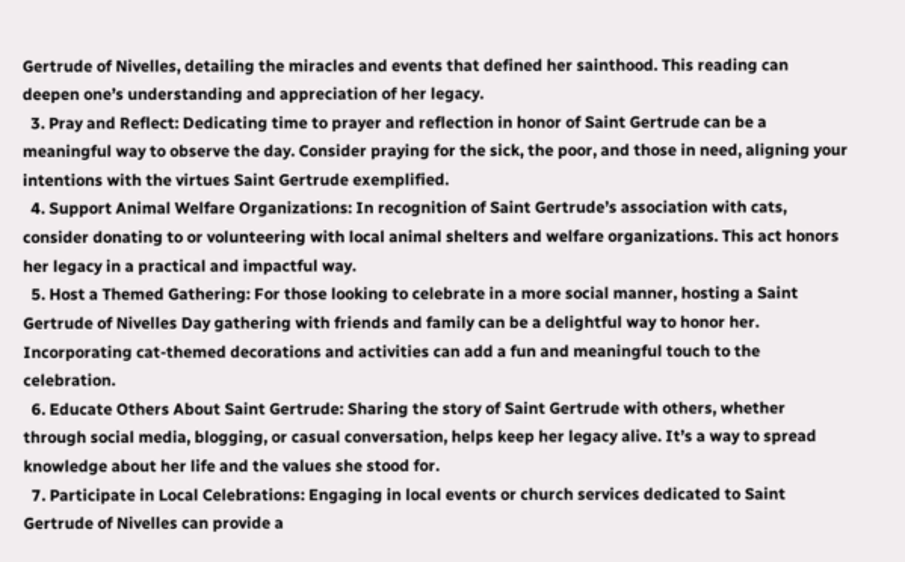Gertrude of Nivelles, detailing the miracles and events that defined her sainthood. This reading can deepen one’s understanding and appreciation of her legacy.
  3. Pray and Reflect: Dedicating time to prayer and reflection in honor of Saint Gertrude can be a meaningful way to observe the day. Consider praying for the sick, the poor, and those in need, aligning your intentions with the virtues Saint Gertrude exemplified.
  4. Support Animal Welfare Organizations: In recognition of Saint Gertrude’s association with cats, consider donating to or volunteering with local animal shelters and welfare organizations. This act honors her legacy in a practical and impactful way.
  5. Host a Themed Gathering: For those looking to celebrate in a more social manner, hosting a Saint Gertrude of Nivelles Day gathering with friends and family can be a delightful way to honor her. Incorporating cat-themed decorations and activities can add a fun and meaningful touch to the celebration.
  6. Educate Others About Saint Gertrude: Sharing the story of Saint Gertrude with others, whether through social media, blogging, or casual conversation, helps keep her legacy alive. It’s a way to spread knowledge about her life and the values she stood for.
  7. Participate in Local Celebrations: Engaging in local events or church services dedicated to Saint Gertrude of Nivelles can provide a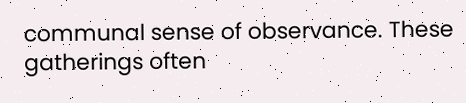communal sense of observance. These gatherings often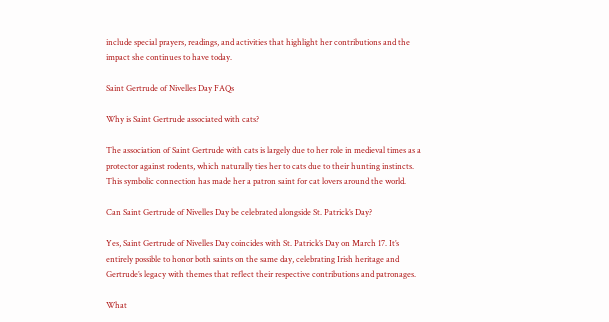include special prayers, readings, and activities that highlight her contributions and the impact she continues to have today.

Saint Gertrude of Nivelles Day FAQs

Why is Saint Gertrude associated with cats?

The association of Saint Gertrude with cats is largely due to her role in medieval times as a protector against rodents, which naturally ties her to cats due to their hunting instincts. This symbolic connection has made her a patron saint for cat lovers around the world.

Can Saint Gertrude of Nivelles Day be celebrated alongside St. Patrick’s Day?

Yes, Saint Gertrude of Nivelles Day coincides with St. Patrick’s Day on March 17. It’s entirely possible to honor both saints on the same day, celebrating Irish heritage and Gertrude’s legacy with themes that reflect their respective contributions and patronages.

What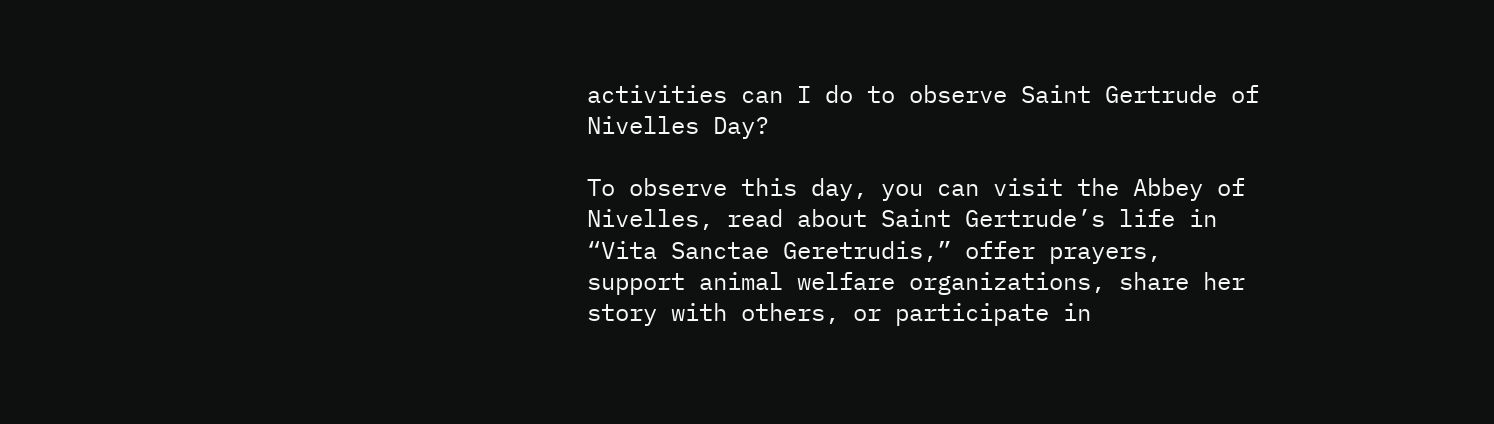activities can I do to observe Saint Gertrude of Nivelles Day?

To observe this day, you can visit the Abbey of Nivelles, read about Saint Gertrude’s life in “Vita Sanctae Geretrudis,” offer prayers, support animal welfare organizations, share her story with others, or participate in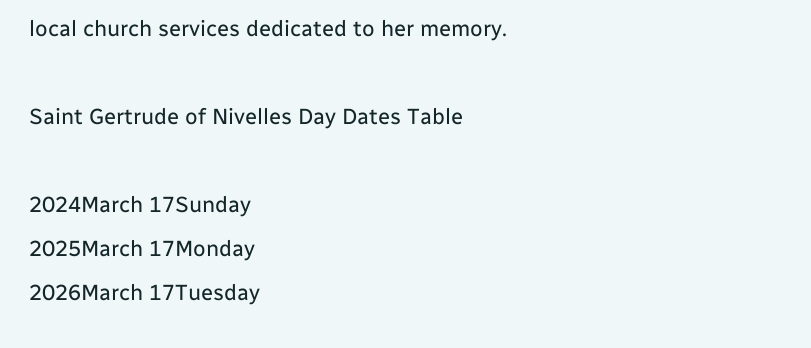local church services dedicated to her memory.

Saint Gertrude of Nivelles Day Dates Table

2024March 17Sunday
2025March 17Monday
2026March 17Tuesday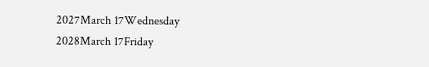2027March 17Wednesday
2028March 17Friday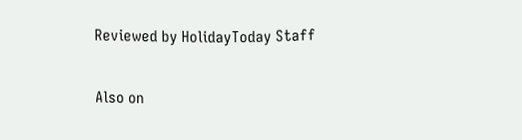Reviewed by HolidayToday Staff

Also on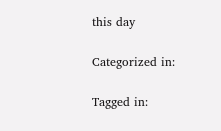this day

Categorized in:

Tagged in: